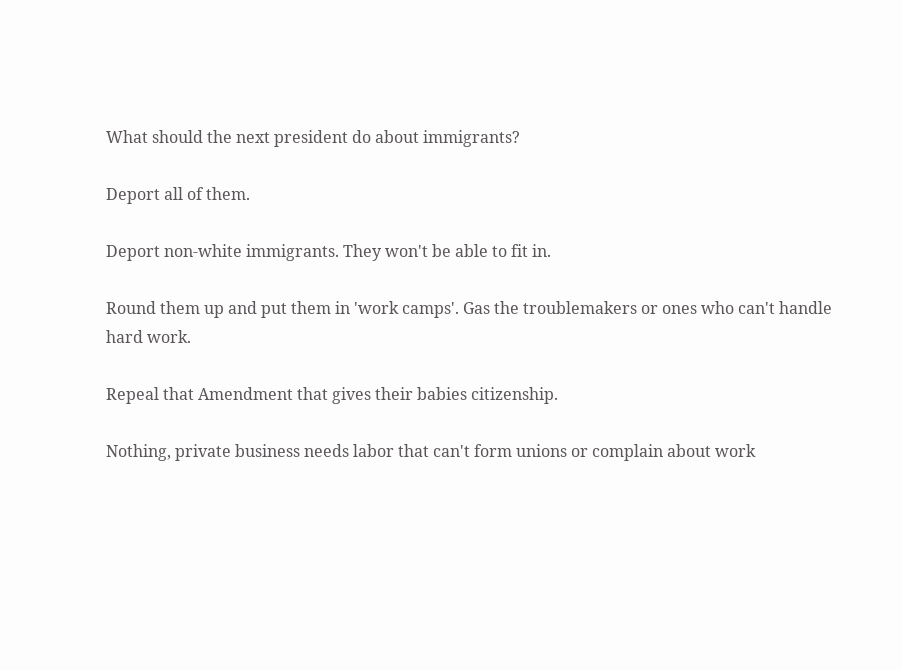What should the next president do about immigrants?

Deport all of them.

Deport non-white immigrants. They won't be able to fit in.

Round them up and put them in 'work camps'. Gas the troublemakers or ones who can't handle hard work.

Repeal that Amendment that gives their babies citizenship.

Nothing, private business needs labor that can't form unions or complain about work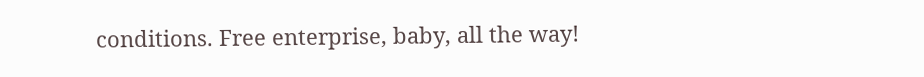conditions. Free enterprise, baby, all the way!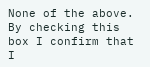None of the above. By checking this box I confirm that I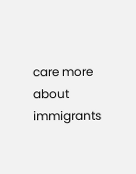care more about immigrants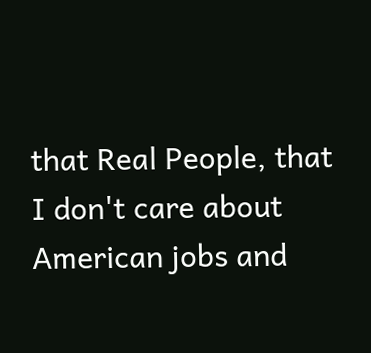that Real People, that I don't care about American jobs and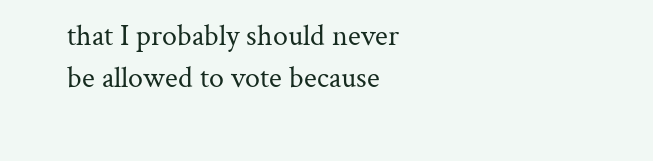that I probably should never be allowed to vote because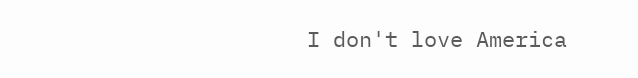I don't love America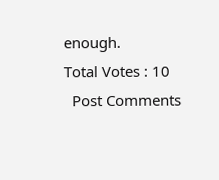enough.
Total Votes : 10
  Post Comments